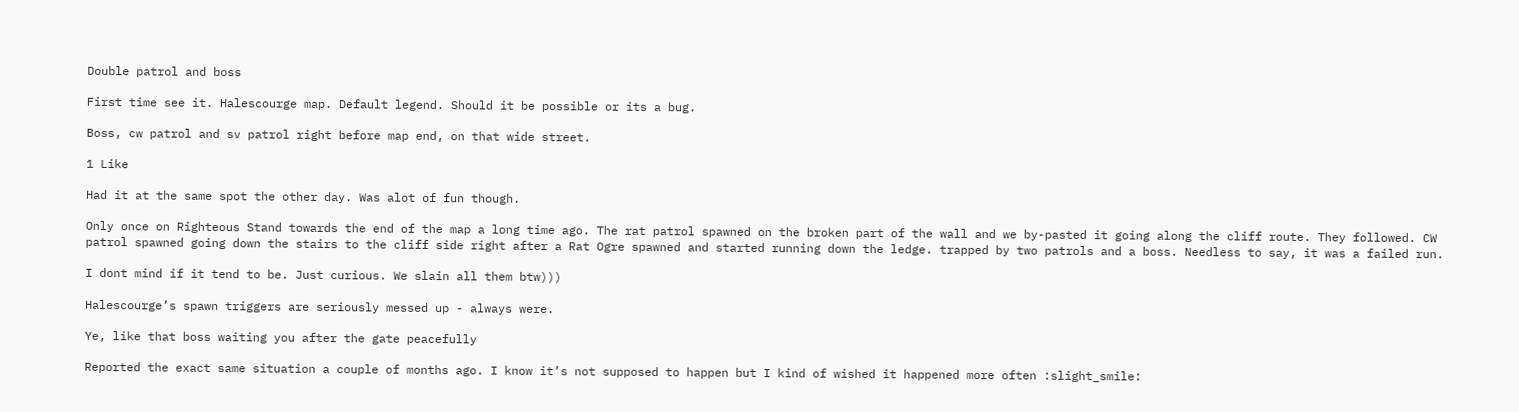Double patrol and boss

First time see it. Halescourge map. Default legend. Should it be possible or its a bug.

Boss, cw patrol and sv patrol right before map end, on that wide street.

1 Like

Had it at the same spot the other day. Was alot of fun though.

Only once on Righteous Stand towards the end of the map a long time ago. The rat patrol spawned on the broken part of the wall and we by-pasted it going along the cliff route. They followed. CW patrol spawned going down the stairs to the cliff side right after a Rat Ogre spawned and started running down the ledge. trapped by two patrols and a boss. Needless to say, it was a failed run.

I dont mind if it tend to be. Just curious. We slain all them btw)))

Halescourge’s spawn triggers are seriously messed up - always were.

Ye, like that boss waiting you after the gate peacefully

Reported the exact same situation a couple of months ago. I know it’s not supposed to happen but I kind of wished it happened more often :slight_smile: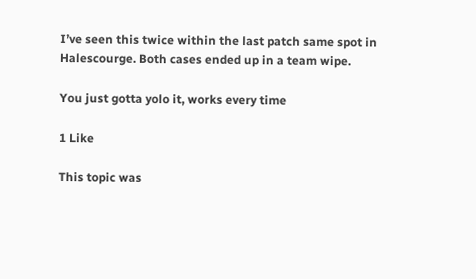I’ve seen this twice within the last patch same spot in Halescourge. Both cases ended up in a team wipe.

You just gotta yolo it, works every time

1 Like

This topic was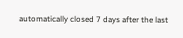automatically closed 7 days after the last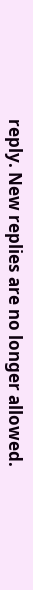reply. New replies are no longer allowed.